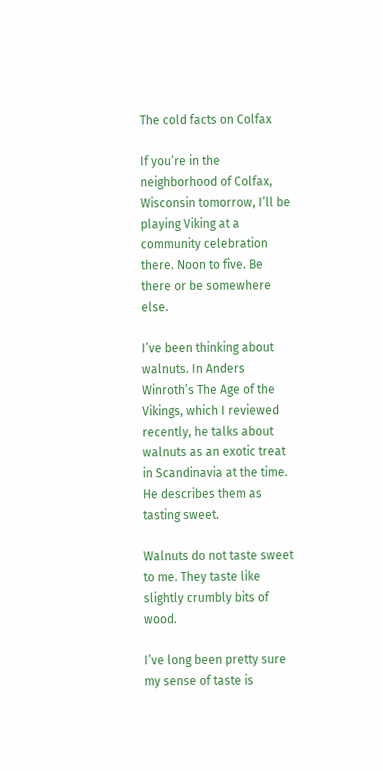The cold facts on Colfax

If you’re in the neighborhood of Colfax, Wisconsin tomorrow, I’ll be playing Viking at a community celebration there. Noon to five. Be there or be somewhere else.

I’ve been thinking about walnuts. In Anders Winroth’s The Age of the Vikings, which I reviewed recently, he talks about walnuts as an exotic treat in Scandinavia at the time. He describes them as tasting sweet.

Walnuts do not taste sweet to me. They taste like slightly crumbly bits of wood.

I’ve long been pretty sure my sense of taste is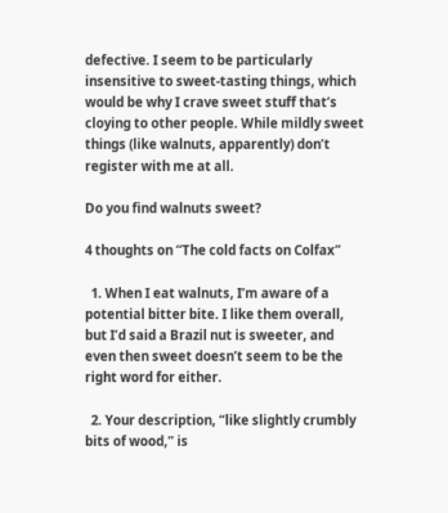defective. I seem to be particularly insensitive to sweet-tasting things, which would be why I crave sweet stuff that’s cloying to other people. While mildly sweet things (like walnuts, apparently) don’t register with me at all.

Do you find walnuts sweet?

4 thoughts on “The cold facts on Colfax”

  1. When I eat walnuts, I’m aware of a potential bitter bite. I like them overall, but I’d said a Brazil nut is sweeter, and even then sweet doesn’t seem to be the right word for either.

  2. Your description, “like slightly crumbly bits of wood,” is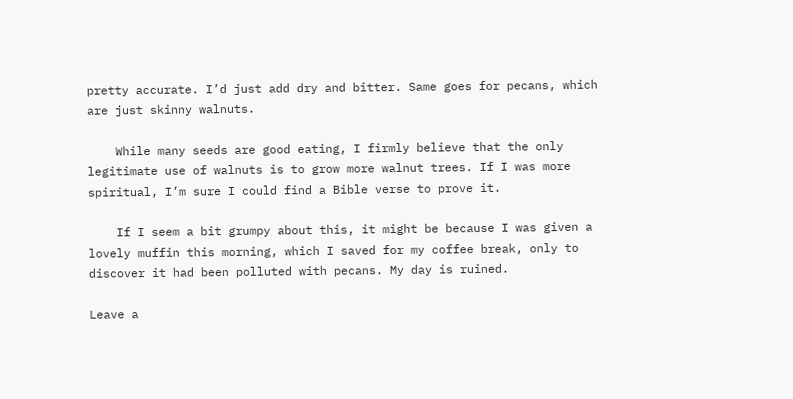pretty accurate. I’d just add dry and bitter. Same goes for pecans, which are just skinny walnuts.

    While many seeds are good eating, I firmly believe that the only legitimate use of walnuts is to grow more walnut trees. If I was more spiritual, I’m sure I could find a Bible verse to prove it.

    If I seem a bit grumpy about this, it might be because I was given a lovely muffin this morning, which I saved for my coffee break, only to discover it had been polluted with pecans. My day is ruined.

Leave a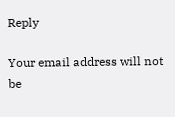Reply

Your email address will not be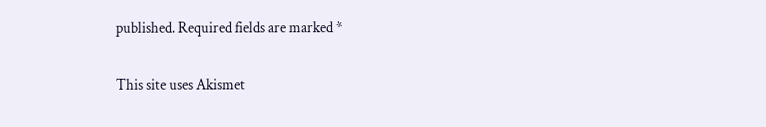published. Required fields are marked *

This site uses Akismet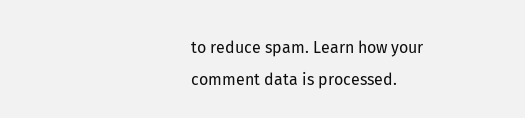to reduce spam. Learn how your comment data is processed.